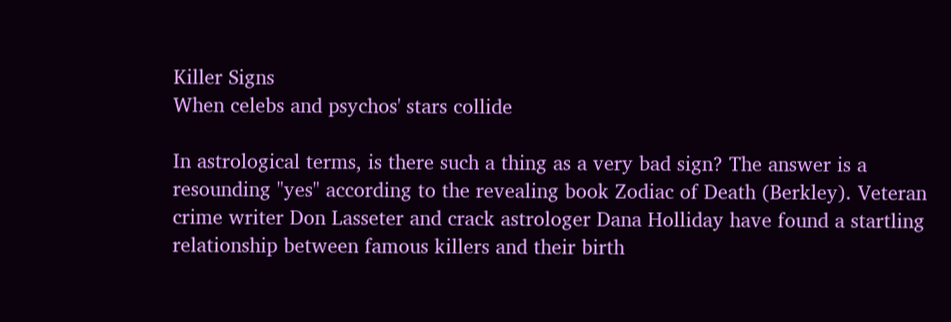Killer Signs
When celebs and psychos' stars collide

In astrological terms, is there such a thing as a very bad sign? The answer is a resounding "yes" according to the revealing book Zodiac of Death (Berkley). Veteran crime writer Don Lasseter and crack astrologer Dana Holliday have found a startling relationship between famous killers and their birth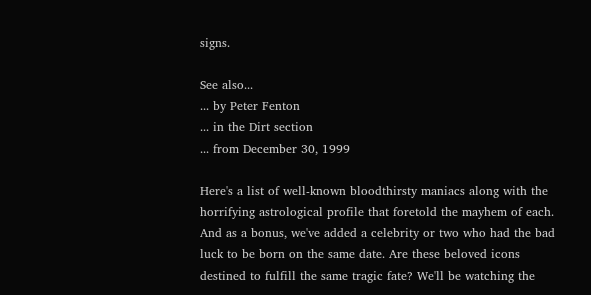signs.

See also...
... by Peter Fenton
... in the Dirt section
... from December 30, 1999

Here's a list of well-known bloodthirsty maniacs along with the horrifying astrological profile that foretold the mayhem of each. And as a bonus, we've added a celebrity or two who had the bad luck to be born on the same date. Are these beloved icons destined to fulfill the same tragic fate? We'll be watching the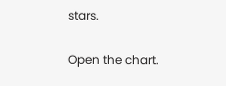stars.

Open the chart.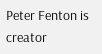Peter Fenton is creator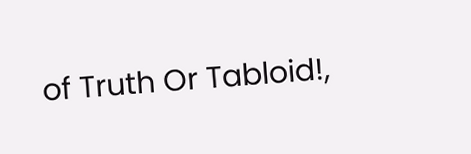of Truth Or Tabloid!,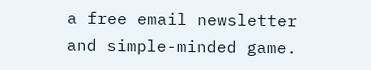a free email newsletter and simple-minded game.